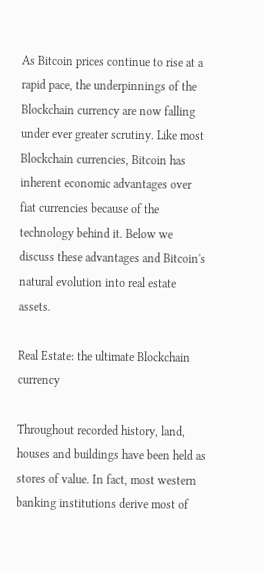As Bitcoin prices continue to rise at a rapid pace, the underpinnings of the Blockchain currency are now falling under ever greater scrutiny. Like most Blockchain currencies, Bitcoin has inherent economic advantages over fiat currencies because of the technology behind it. Below we discuss these advantages and Bitcoin's natural evolution into real estate assets.

Real Estate: the ultimate Blockchain currency

Throughout recorded history, land, houses and buildings have been held as stores of value. In fact, most western banking institutions derive most of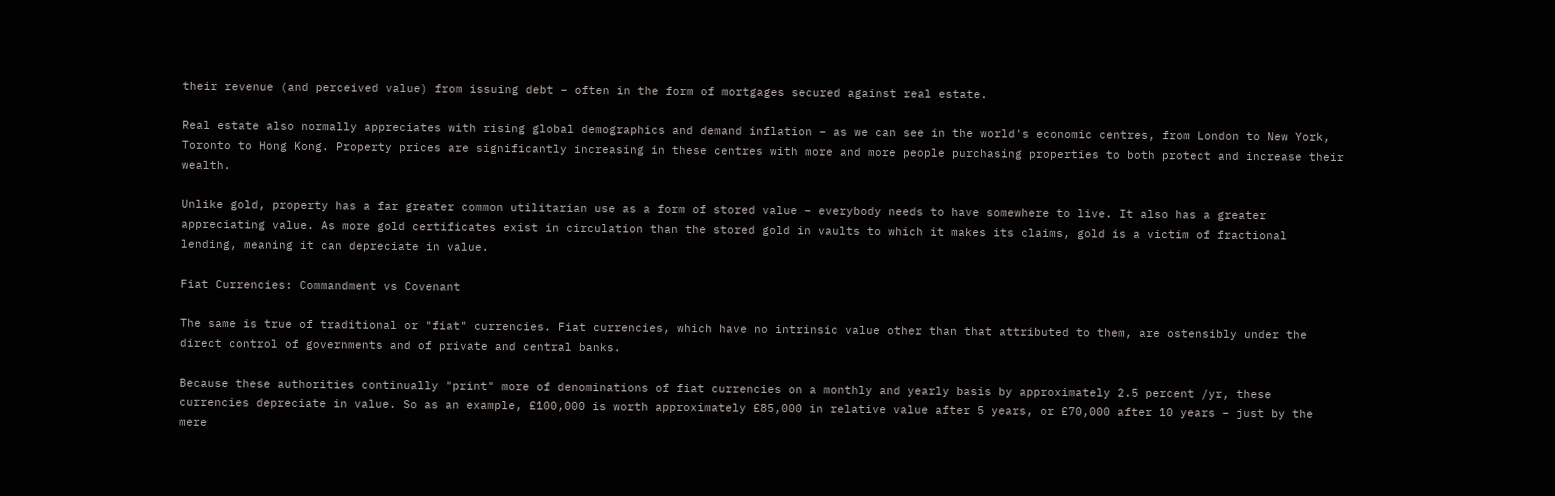their revenue (and perceived value) from issuing debt – often in the form of mortgages secured against real estate.

Real estate also normally appreciates with rising global demographics and demand inflation – as we can see in the world's economic centres, from London to New York, Toronto to Hong Kong. Property prices are significantly increasing in these centres with more and more people purchasing properties to both protect and increase their wealth.

Unlike gold, property has a far greater common utilitarian use as a form of stored value – everybody needs to have somewhere to live. It also has a greater appreciating value. As more gold certificates exist in circulation than the stored gold in vaults to which it makes its claims, gold is a victim of fractional lending, meaning it can depreciate in value.

Fiat Currencies: Commandment vs Covenant

The same is true of traditional or "fiat" currencies. Fiat currencies, which have no intrinsic value other than that attributed to them, are ostensibly under the direct control of governments and of private and central banks.

Because these authorities continually "print" more of denominations of fiat currencies on a monthly and yearly basis by approximately 2.5 percent /yr, these currencies depreciate in value. So as an example, £100,000 is worth approximately £85,000 in relative value after 5 years, or £70,000 after 10 years – just by the mere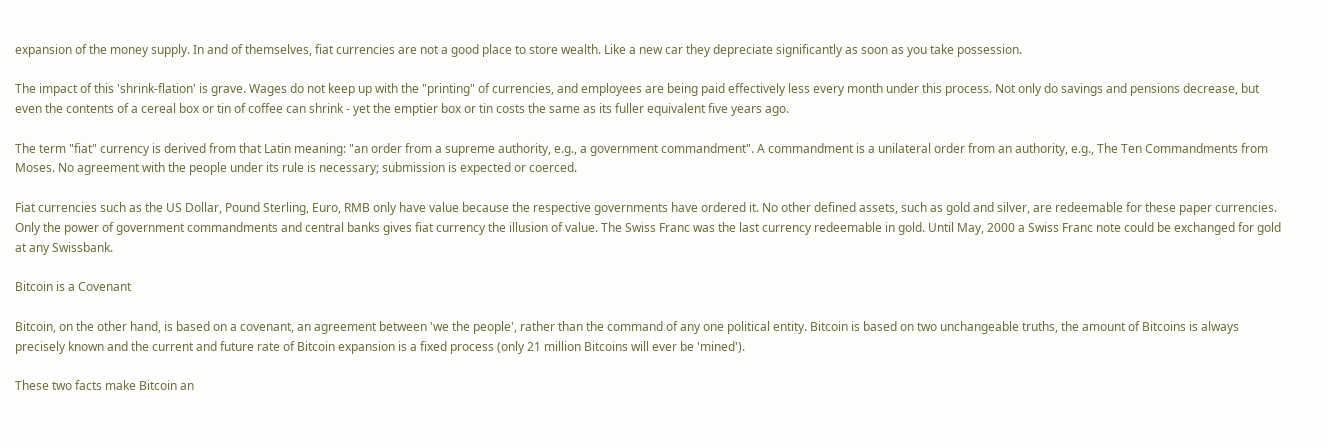expansion of the money supply. In and of themselves, fiat currencies are not a good place to store wealth. Like a new car they depreciate significantly as soon as you take possession.

The impact of this 'shrink-flation' is grave. Wages do not keep up with the "printing" of currencies, and employees are being paid effectively less every month under this process. Not only do savings and pensions decrease, but even the contents of a cereal box or tin of coffee can shrink - yet the emptier box or tin costs the same as its fuller equivalent five years ago.

The term "fiat" currency is derived from that Latin meaning: "an order from a supreme authority, e.g., a government commandment". A commandment is a unilateral order from an authority, e.g., The Ten Commandments from Moses. No agreement with the people under its rule is necessary; submission is expected or coerced.

Fiat currencies such as the US Dollar, Pound Sterling, Euro, RMB only have value because the respective governments have ordered it. No other defined assets, such as gold and silver, are redeemable for these paper currencies. Only the power of government commandments and central banks gives fiat currency the illusion of value. The Swiss Franc was the last currency redeemable in gold. Until May, 2000 a Swiss Franc note could be exchanged for gold at any Swissbank.

Bitcoin is a Covenant

Bitcoin, on the other hand, is based on a covenant, an agreement between 'we the people', rather than the command of any one political entity. Bitcoin is based on two unchangeable truths, the amount of Bitcoins is always precisely known and the current and future rate of Bitcoin expansion is a fixed process (only 21 million Bitcoins will ever be 'mined').

These two facts make Bitcoin an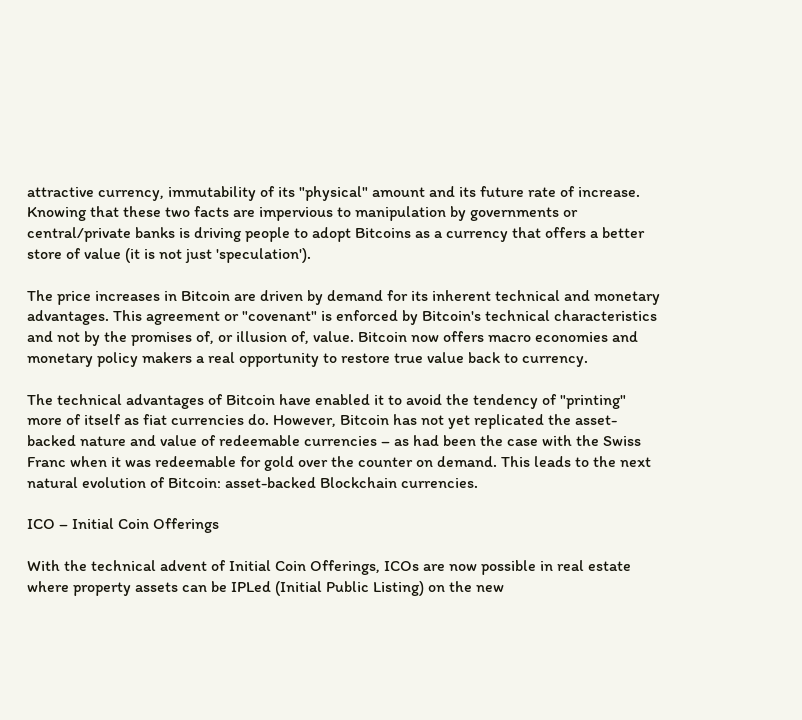attractive currency, immutability of its "physical" amount and its future rate of increase. Knowing that these two facts are impervious to manipulation by governments or central/private banks is driving people to adopt Bitcoins as a currency that offers a better store of value (it is not just 'speculation').

The price increases in Bitcoin are driven by demand for its inherent technical and monetary advantages. This agreement or "covenant" is enforced by Bitcoin's technical characteristics and not by the promises of, or illusion of, value. Bitcoin now offers macro economies and monetary policy makers a real opportunity to restore true value back to currency.

The technical advantages of Bitcoin have enabled it to avoid the tendency of "printing" more of itself as fiat currencies do. However, Bitcoin has not yet replicated the asset-backed nature and value of redeemable currencies – as had been the case with the Swiss Franc when it was redeemable for gold over the counter on demand. This leads to the next natural evolution of Bitcoin: asset-backed Blockchain currencies.

ICO – Initial Coin Offerings

With the technical advent of Initial Coin Offerings, ICOs are now possible in real estate where property assets can be IPLed (Initial Public Listing) on the new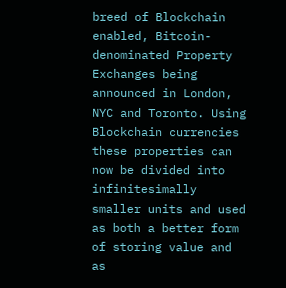breed of Blockchain enabled, Bitcoin-denominated Property Exchanges being announced in London, NYC and Toronto. Using Blockchain currencies these properties can now be divided into infinitesimally smaller units and used as both a better form of storing value and as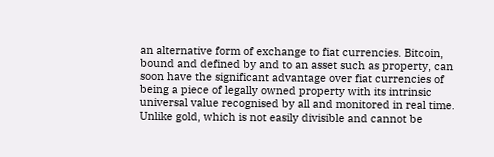an alternative form of exchange to fiat currencies. Bitcoin, bound and defined by and to an asset such as property, can soon have the significant advantage over fiat currencies of being a piece of legally owned property with its intrinsic universal value recognised by all and monitored in real time. Unlike gold, which is not easily divisible and cannot be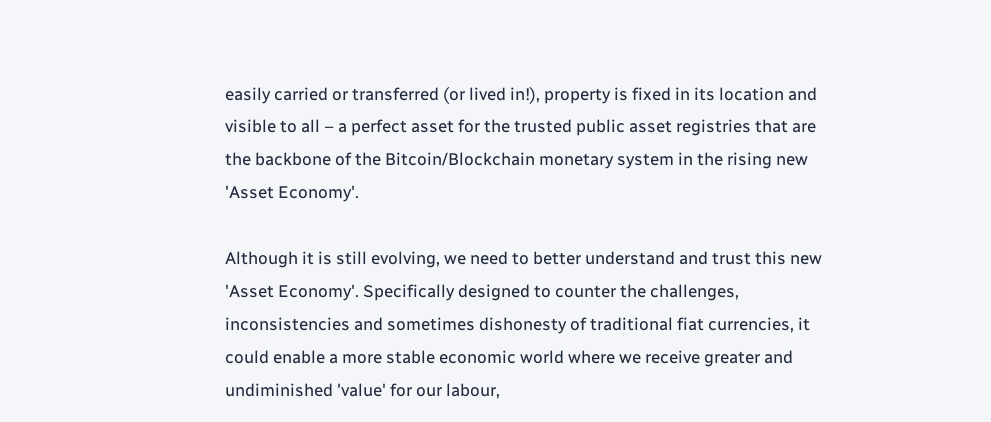easily carried or transferred (or lived in!), property is fixed in its location and visible to all – a perfect asset for the trusted public asset registries that are the backbone of the Bitcoin/Blockchain monetary system in the rising new 'Asset Economy'.

Although it is still evolving, we need to better understand and trust this new 'Asset Economy'. Specifically designed to counter the challenges, inconsistencies and sometimes dishonesty of traditional fiat currencies, it could enable a more stable economic world where we receive greater and undiminished 'value' for our labour,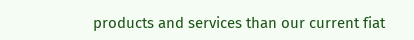products and services than our current fiat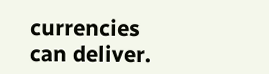currencies can deliver.